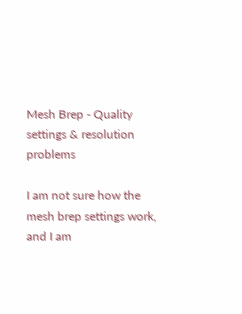Mesh Brep - Quality settings & resolution problems

I am not sure how the mesh brep settings work, and I am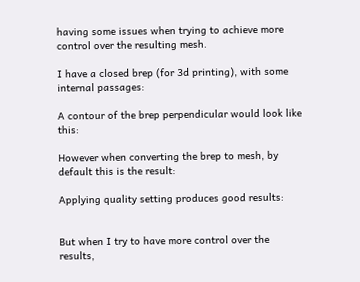having some issues when trying to achieve more control over the resulting mesh.

I have a closed brep (for 3d printing), with some internal passages:

A contour of the brep perpendicular would look like this:

However when converting the brep to mesh, by default this is the result:

Applying quality setting produces good results:


But when I try to have more control over the results,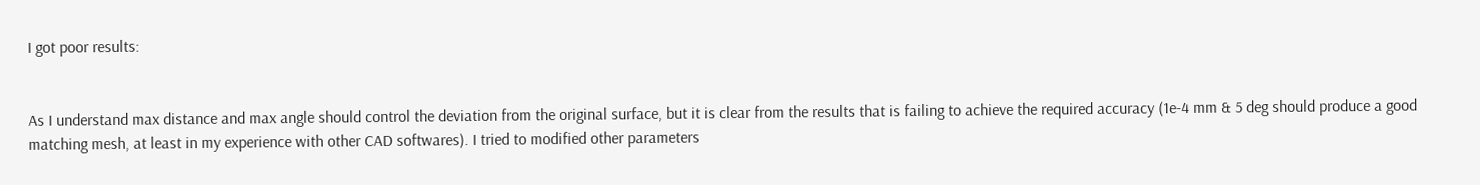I got poor results:


As I understand max distance and max angle should control the deviation from the original surface, but it is clear from the results that is failing to achieve the required accuracy (1e-4 mm & 5 deg should produce a good matching mesh, at least in my experience with other CAD softwares). I tried to modified other parameters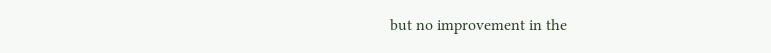but no improvement in the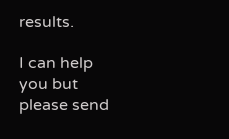results.

I can help you but please send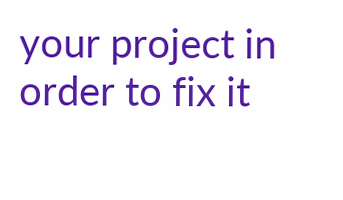your project in order to fix it